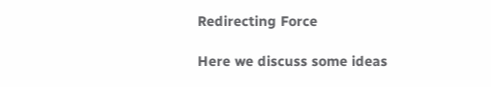Redirecting Force

Here we discuss some ideas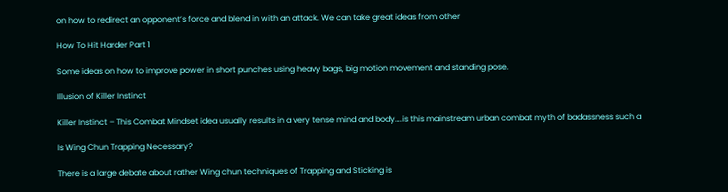on how to redirect an opponent’s force and blend in with an attack. We can take great ideas from other

How To Hit Harder Part 1

Some ideas on how to improve power in short punches using heavy bags, big motion movement and standing pose.

Illusion of Killer Instinct

Killer Instinct – This Combat Mindset idea usually results in a very tense mind and body….is this mainstream urban combat myth of badassness such a

Is Wing Chun Trapping Necessary?

There is a large debate about rather Wing chun techniques of Trapping and Sticking is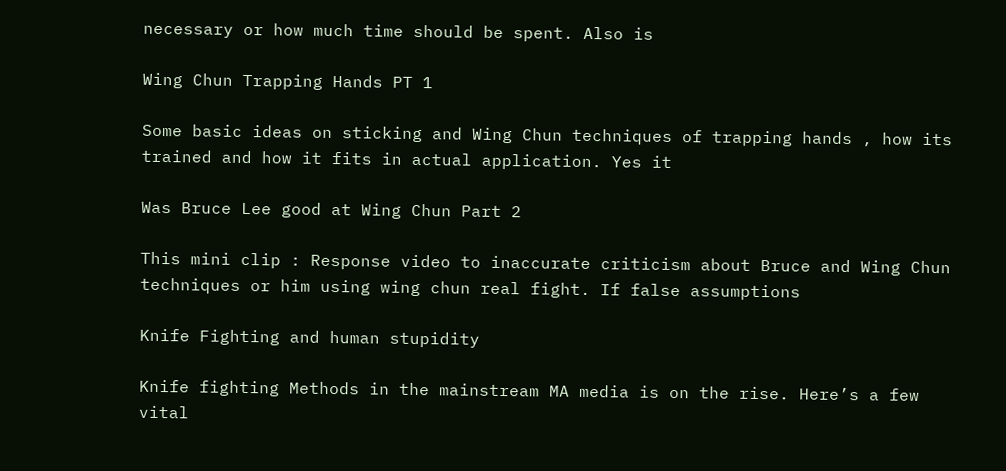necessary or how much time should be spent. Also is

Wing Chun Trapping Hands PT 1

Some basic ideas on sticking and Wing Chun techniques of trapping hands , how its trained and how it fits in actual application. Yes it

Was Bruce Lee good at Wing Chun Part 2

This mini clip : Response video to inaccurate criticism about Bruce and Wing Chun techniques or him using wing chun real fight. If false assumptions

Knife Fighting and human stupidity

Knife fighting Methods in the mainstream MA media is on the rise. Here’s a few vital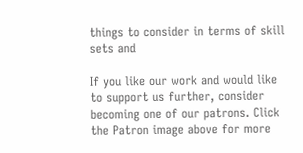things to consider in terms of skill sets and

If you like our work and would like to support us further, consider becoming one of our patrons. Click the Patron image above for more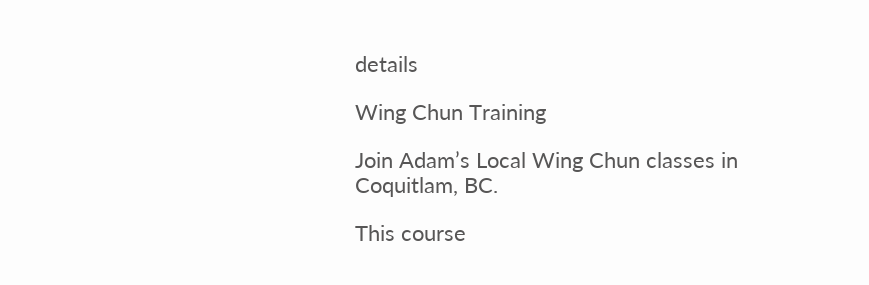details

Wing Chun Training

Join Adam’s Local Wing Chun classes in Coquitlam, BC.

This course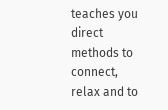teaches you direct methods to connect, relax and to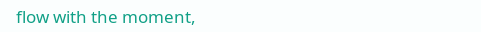flow with the moment,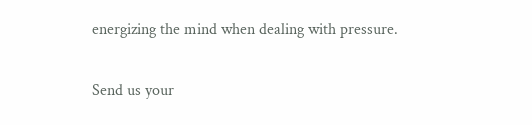energizing the mind when dealing with pressure.

Send us your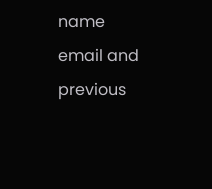name email and previous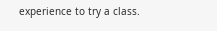experience to try a class.